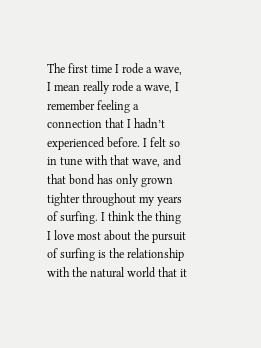The first time I rode a wave, I mean really rode a wave, I remember feeling a connection that I hadn’t experienced before. I felt so in tune with that wave, and that bond has only grown tighter throughout my years of surfing. I think the thing I love most about the pursuit of surfing is the relationship with the natural world that it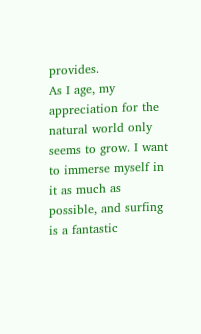provides.
As I age, my appreciation for the natural world only seems to grow. I want to immerse myself in it as much as possible, and surfing is a fantastic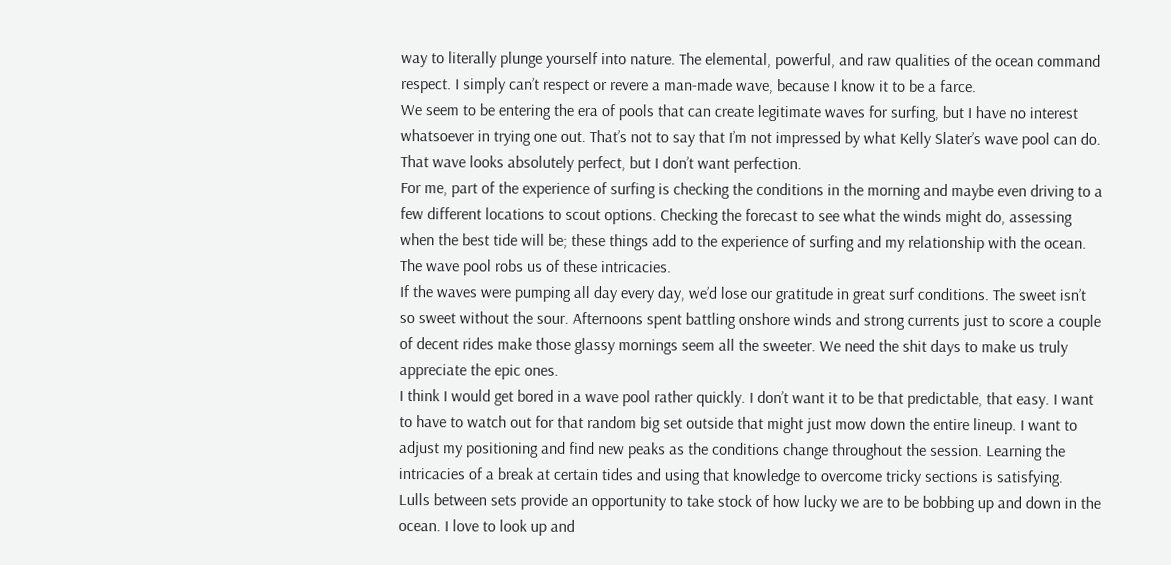way to literally plunge yourself into nature. The elemental, powerful, and raw qualities of the ocean command respect. I simply can’t respect or revere a man-made wave, because I know it to be a farce.
We seem to be entering the era of pools that can create legitimate waves for surfing, but I have no interest whatsoever in trying one out. That’s not to say that I’m not impressed by what Kelly Slater’s wave pool can do. That wave looks absolutely perfect, but I don’t want perfection.
For me, part of the experience of surfing is checking the conditions in the morning and maybe even driving to a few different locations to scout options. Checking the forecast to see what the winds might do, assessing when the best tide will be; these things add to the experience of surfing and my relationship with the ocean. The wave pool robs us of these intricacies.
If the waves were pumping all day every day, we’d lose our gratitude in great surf conditions. The sweet isn’t so sweet without the sour. Afternoons spent battling onshore winds and strong currents just to score a couple of decent rides make those glassy mornings seem all the sweeter. We need the shit days to make us truly appreciate the epic ones.
I think I would get bored in a wave pool rather quickly. I don’t want it to be that predictable, that easy. I want to have to watch out for that random big set outside that might just mow down the entire lineup. I want to adjust my positioning and find new peaks as the conditions change throughout the session. Learning the intricacies of a break at certain tides and using that knowledge to overcome tricky sections is satisfying.
Lulls between sets provide an opportunity to take stock of how lucky we are to be bobbing up and down in the ocean. I love to look up and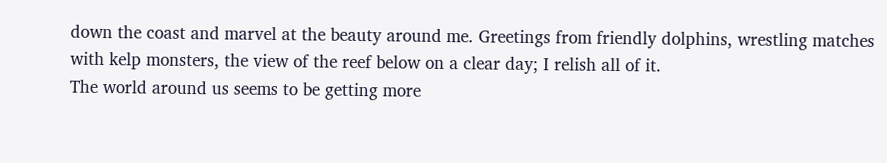down the coast and marvel at the beauty around me. Greetings from friendly dolphins, wrestling matches with kelp monsters, the view of the reef below on a clear day; I relish all of it.
The world around us seems to be getting more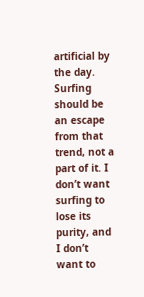artificial by the day. Surfing should be an escape from that trend, not a part of it. I don’t want surfing to lose its purity, and I don’t want to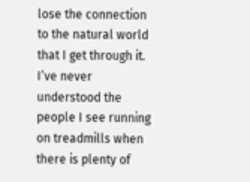lose the connection to the natural world that I get through it. I’ve never understood the people I see running on treadmills when there is plenty of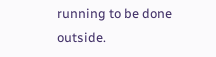running to be done outside.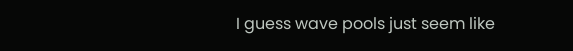I guess wave pools just seem like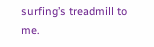surfing’s treadmill to me.